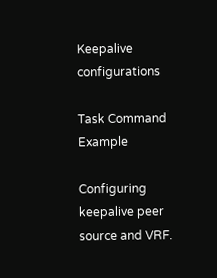Keepalive configurations

Task Command Example

Configuring keepalive peer source and VRF.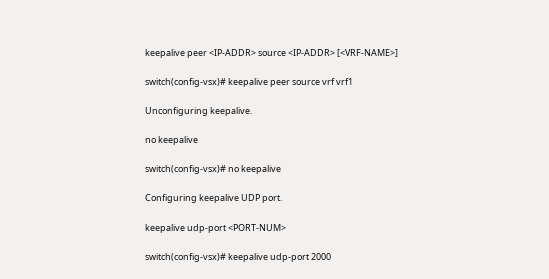keepalive peer <IP-ADDR> source <IP-ADDR> [<VRF-NAME>]

switch(config-vsx)# keepalive peer source vrf vrf1

Unconfiguring keepalive.

no keepalive

switch(config-vsx)# no keepalive

Configuring keepalive UDP port.

keepalive udp-port <PORT-NUM>

switch(config-vsx)# keepalive udp-port 2000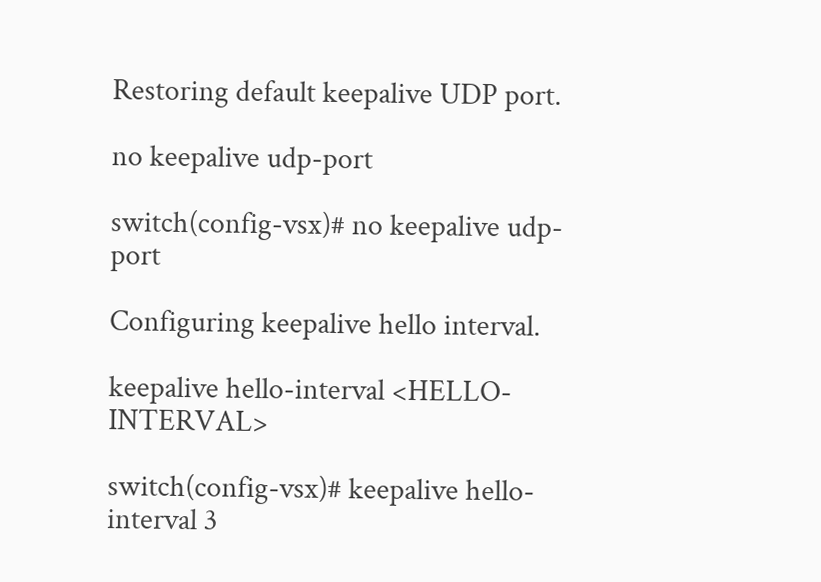Restoring default keepalive UDP port.

no keepalive udp-port

switch(config-vsx)# no keepalive udp-port

Configuring keepalive hello interval.

keepalive hello-interval <HELLO-INTERVAL>

switch(config-vsx)# keepalive hello-interval 3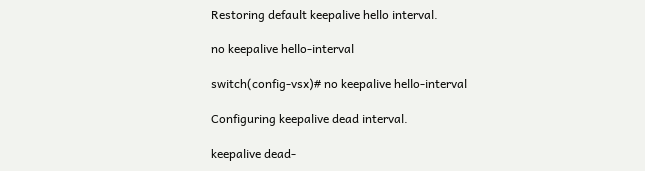Restoring default keepalive hello interval.

no keepalive hello-interval

switch(config-vsx)# no keepalive hello-interval

Configuring keepalive dead interval.

keepalive dead-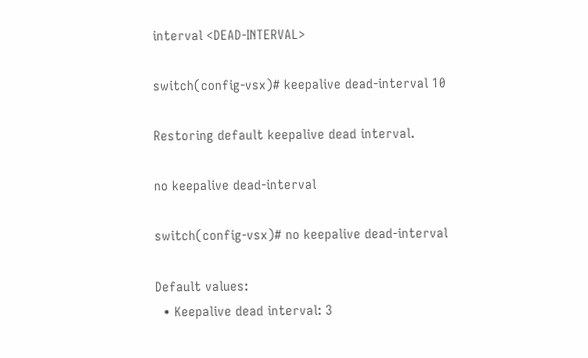interval <DEAD-INTERVAL>

switch(config-vsx)# keepalive dead-interval 10

Restoring default keepalive dead interval.

no keepalive dead-interval

switch(config-vsx)# no keepalive dead-interval

Default values:
  • Keepalive dead interval: 3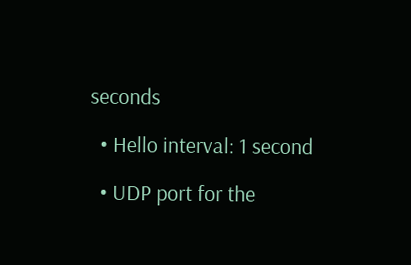seconds

  • Hello interval: 1 second

  • UDP port for the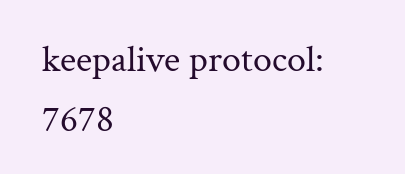keepalive protocol: 7678